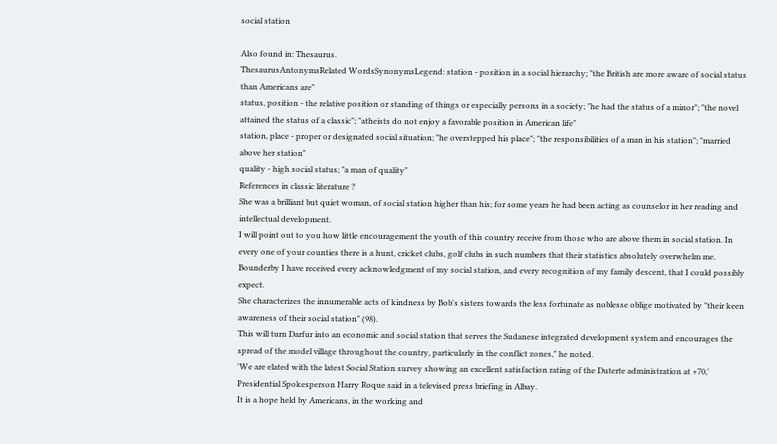social station

Also found in: Thesaurus.
ThesaurusAntonymsRelated WordsSynonymsLegend: station - position in a social hierarchy; "the British are more aware of social status than Americans are"
status, position - the relative position or standing of things or especially persons in a society; "he had the status of a minor"; "the novel attained the status of a classic"; "atheists do not enjoy a favorable position in American life"
station, place - proper or designated social situation; "he overstepped his place"; "the responsibilities of a man in his station"; "married above her station"
quality - high social status; "a man of quality"
References in classic literature ?
She was a brilliant but quiet woman, of social station higher than his; for some years he had been acting as counselor in her reading and intellectual development.
I will point out to you how little encouragement the youth of this country receive from those who are above them in social station. In every one of your counties there is a hunt, cricket clubs, golf clubs in such numbers that their statistics absolutely overwhelm me.
Bounderby I have received every acknowledgment of my social station, and every recognition of my family descent, that I could possibly expect.
She characterizes the innumerable acts of kindness by Bob's sisters towards the less fortunate as noblesse oblige motivated by "their keen awareness of their social station" (98).
This will turn Darfur into an economic and social station that serves the Sudanese integrated development system and encourages the spread of the model village throughout the country, particularly in the conflict zones," he noted.
'We are elated with the latest Social Station survey showing an excellent satisfaction rating of the Duterte administration at +70,' Presidential Spokesperson Harry Roque said in a televised press briefing in Albay.
It is a hope held by Americans, in the working and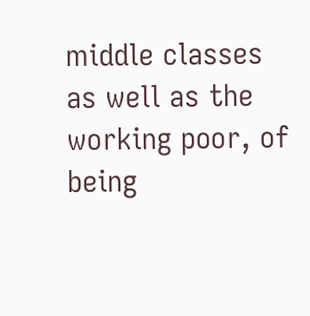middle classes as well as the working poor, of being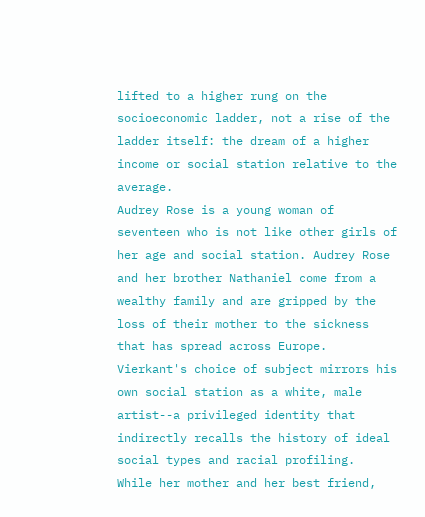lifted to a higher rung on the socioeconomic ladder, not a rise of the ladder itself: the dream of a higher income or social station relative to the average.
Audrey Rose is a young woman of seventeen who is not like other girls of her age and social station. Audrey Rose and her brother Nathaniel come from a wealthy family and are gripped by the loss of their mother to the sickness that has spread across Europe.
Vierkant's choice of subject mirrors his own social station as a white, male artist--a privileged identity that indirectly recalls the history of ideal social types and racial profiling.
While her mother and her best friend,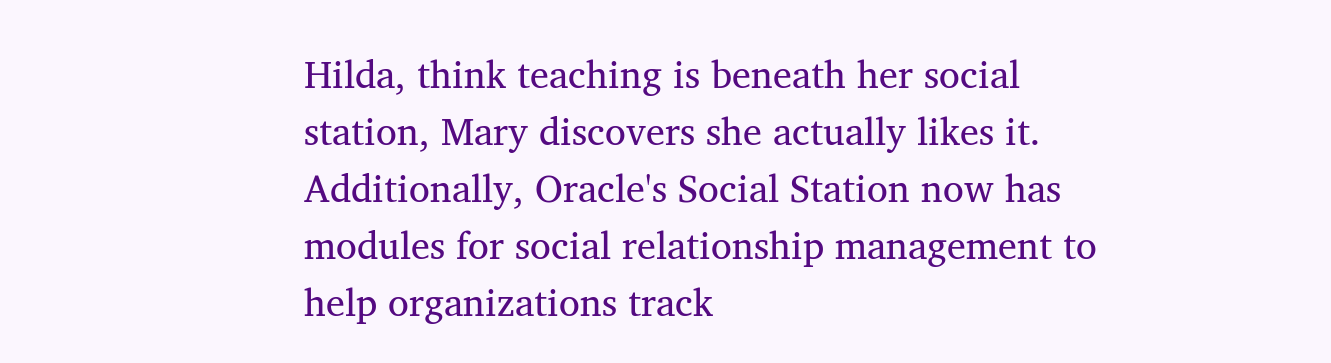Hilda, think teaching is beneath her social station, Mary discovers she actually likes it.
Additionally, Oracle's Social Station now has modules for social relationship management to help organizations track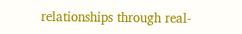relationships through real-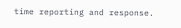time reporting and response.